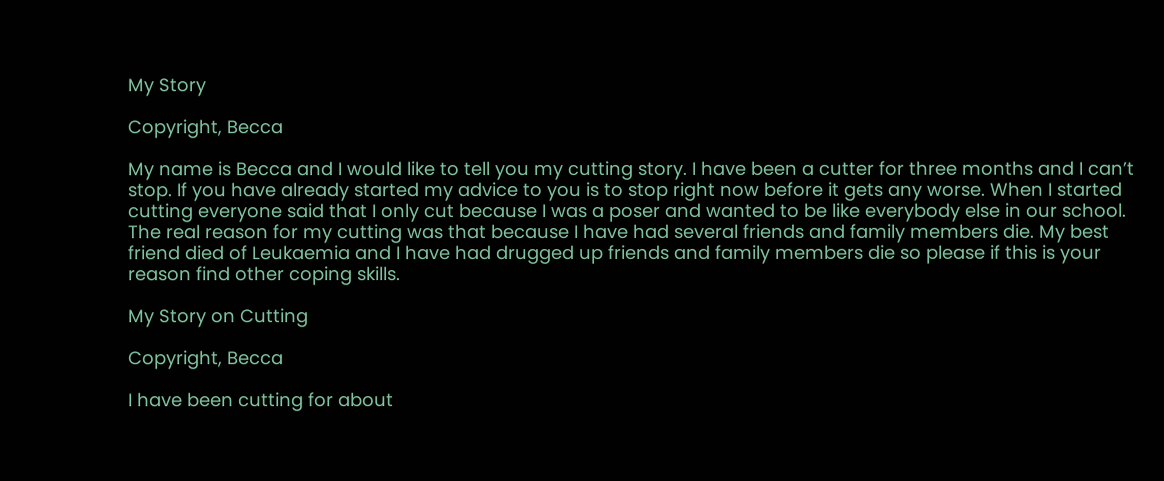My Story

Copyright, Becca

My name is Becca and I would like to tell you my cutting story. I have been a cutter for three months and I can’t stop. If you have already started my advice to you is to stop right now before it gets any worse. When I started cutting everyone said that I only cut because I was a poser and wanted to be like everybody else in our school. The real reason for my cutting was that because I have had several friends and family members die. My best friend died of Leukaemia and I have had drugged up friends and family members die so please if this is your reason find other coping skills.

My Story on Cutting

Copyright, Becca

I have been cutting for about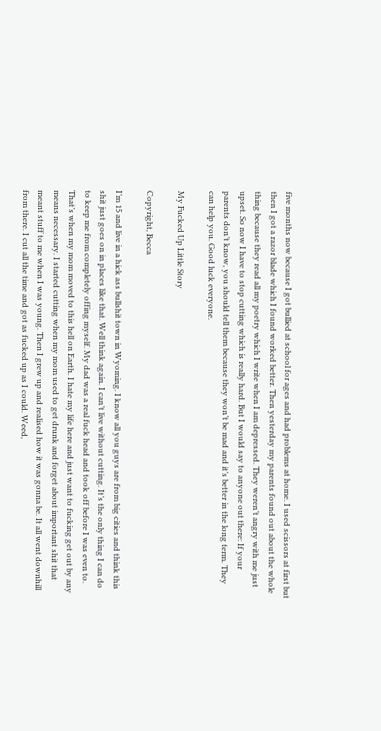five months now because I got bullied at school for ages and had problems at home. I used scissors at first but then I got a razor blade which I found worked better. Then yesterday my parents found out about the whole thing because they read all my poetry which I write when I am depressed. They weren’t angry with me just upset. So now I have to stop cutting which is really hard. But I would say to anyone out there: If your parents don’t know, you should tell them because they won’t be mad and it’s better in the long term. They can help you. Good luck everyone.

My Fucked Up Little Story

Copyright, Becca

I’m 15 and live in a hick ass bullshit town in Wyoming. I know all you guys are from big cities and think this shit just goes on in places like that. Well think again. I can’t live without cutting. It’s the only thing I can do to keep me from completely offing myself. My dad was a real fuck head and took off before I was even to. That’s when my mom moved to this hell on Earth. I hate my life here and just want to fucking get out by any means necessary. I started cutting when my mom used to get drunk and forget about important shit that meant stuff to me when I was young. Then I grew up and realised how it was gonna be. It all went downhill from there. I cut all the time and got as fucked up as I could. Weed,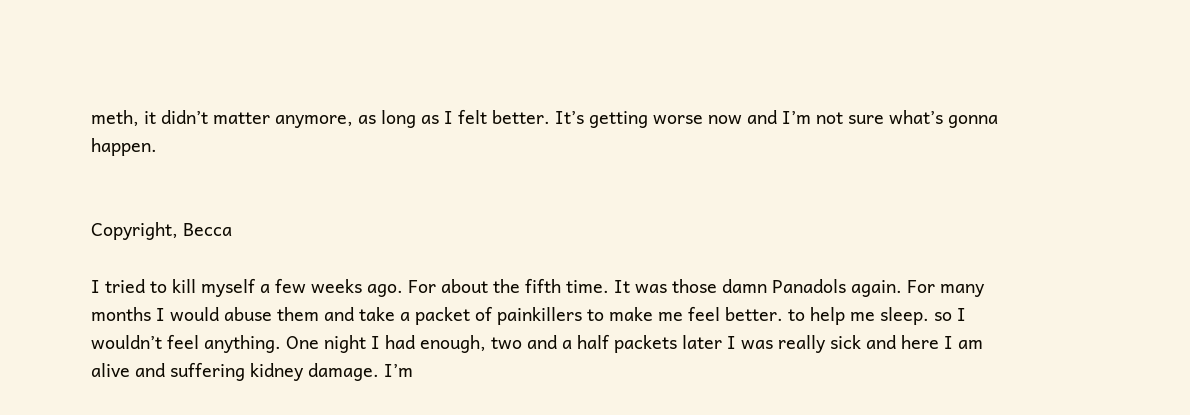meth, it didn’t matter anymore, as long as I felt better. It’s getting worse now and I’m not sure what’s gonna happen.


Copyright, Becca

I tried to kill myself a few weeks ago. For about the fifth time. It was those damn Panadols again. For many months I would abuse them and take a packet of painkillers to make me feel better. to help me sleep. so I wouldn’t feel anything. One night I had enough, two and a half packets later I was really sick and here I am alive and suffering kidney damage. I’m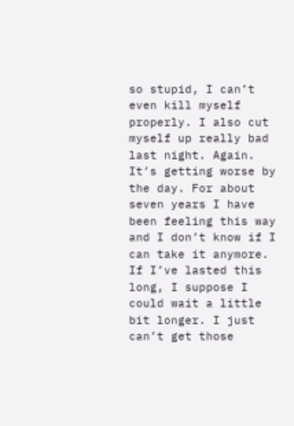so stupid, I can’t even kill myself properly. I also cut myself up really bad last night. Again. It’s getting worse by the day. For about seven years I have been feeling this way and I don’t know if I can take it anymore. If I’ve lasted this long, I suppose I could wait a little bit longer. I just can’t get those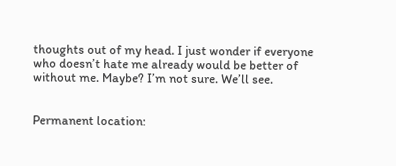thoughts out of my head. I just wonder if everyone who doesn’t hate me already would be better of without me. Maybe? I’m not sure. We’ll see.


Permanent location: